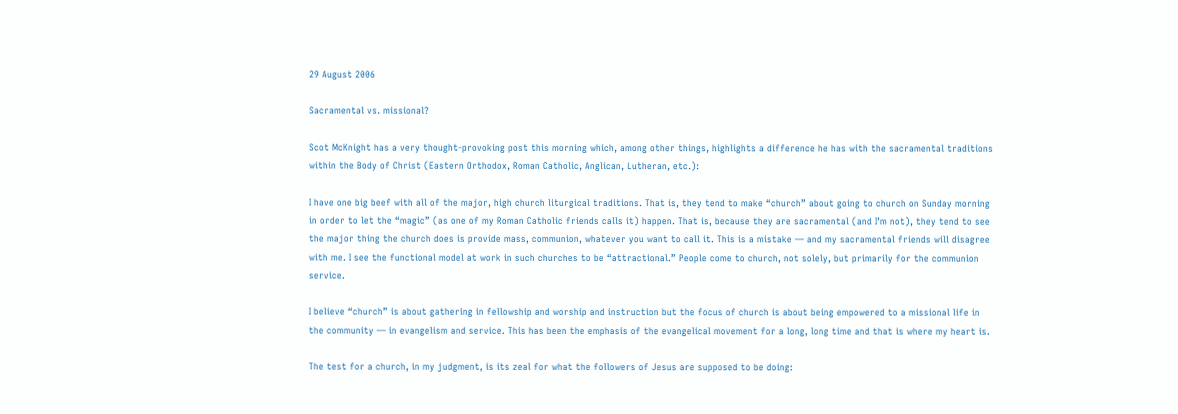29 August 2006

Sacramental vs. missional?

Scot McKnight has a very thought-provoking post this morning which, among other things, highlights a difference he has with the sacramental traditions within the Body of Christ (Eastern Orthodox, Roman Catholic, Anglican, Lutheran, etc.):

I have one big beef with all of the major, high church liturgical traditions. That is, they tend to make “church” about going to church on Sunday morning in order to let the “magic” (as one of my Roman Catholic friends calls it) happen. That is, because they are sacramental (and I’m not), they tend to see the major thing the church does is provide mass, communion, whatever you want to call it. This is a mistake — and my sacramental friends will disagree with me. I see the functional model at work in such churches to be “attractional.” People come to church, not solely, but primarily for the communion service.

I believe “church” is about gathering in fellowship and worship and instruction but the focus of church is about being empowered to a missional life in the community — in evangelism and service. This has been the emphasis of the evangelical movement for a long, long time and that is where my heart is.

The test for a church, in my judgment, is its zeal for what the followers of Jesus are supposed to be doing: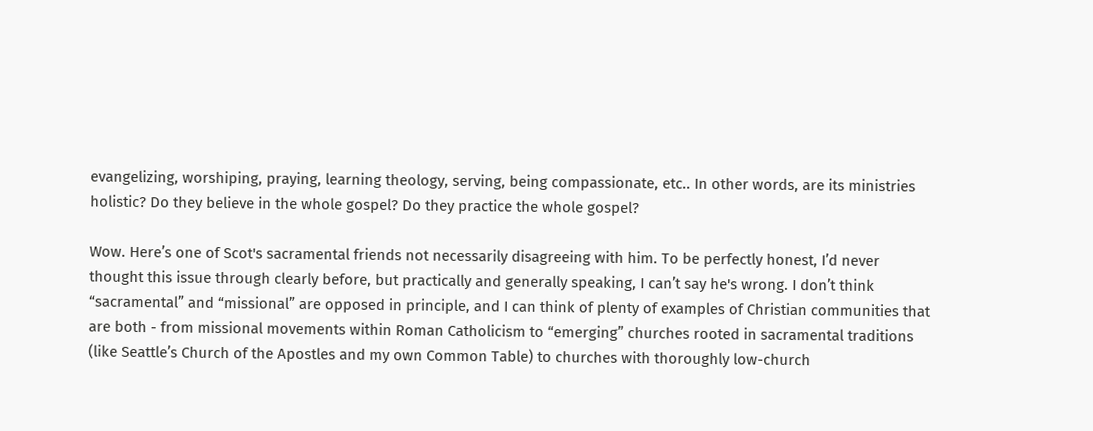evangelizing, worshiping, praying, learning theology, serving, being compassionate, etc.. In other words, are its ministries holistic? Do they believe in the whole gospel? Do they practice the whole gospel?

Wow. Here’s one of Scot's sacramental friends not necessarily disagreeing with him. To be perfectly honest, I’d never thought this issue through clearly before, but practically and generally speaking, I can’t say he's wrong. I don’t think “sacramental” and “missional” are opposed in principle, and I can think of plenty of examples of Christian communities that are both - from missional movements within Roman Catholicism to “emerging” churches rooted in sacramental traditions (like Seattle’s Church of the Apostles and my own Common Table) to churches with thoroughly low-church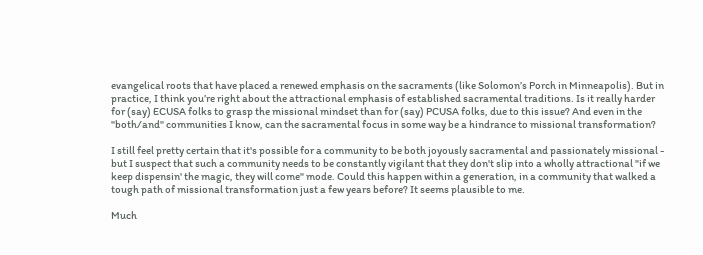evangelical roots that have placed a renewed emphasis on the sacraments (like Solomon’s Porch in Minneapolis). But in practice, I think you’re right about the attractional emphasis of established sacramental traditions. Is it really harder for (say) ECUSA folks to grasp the missional mindset than for (say) PCUSA folks, due to this issue? And even in the "both/and" communities I know, can the sacramental focus in some way be a hindrance to missional transformation?

I still feel pretty certain that it's possible for a community to be both joyously sacramental and passionately missional - but I suspect that such a community needs to be constantly vigilant that they don't slip into a wholly attractional "if we keep dispensin' the magic, they will come" mode. Could this happen within a generation, in a community that walked a tough path of missional transformation just a few years before? It seems plausible to me.

Much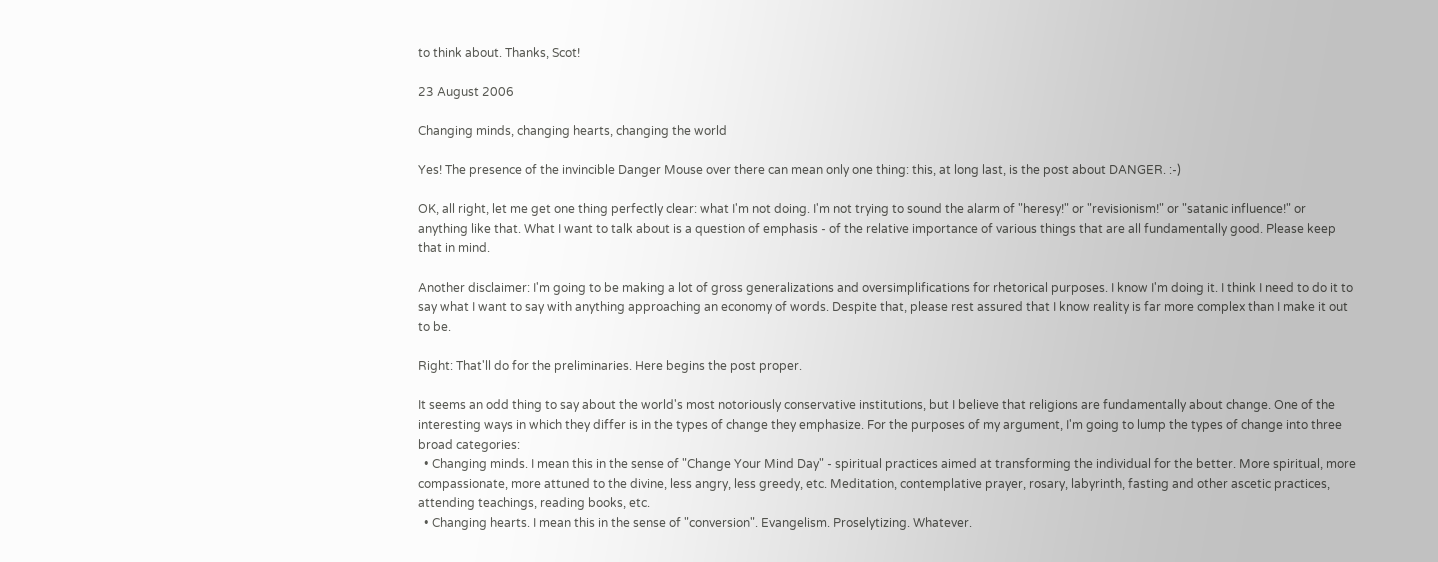to think about. Thanks, Scot!

23 August 2006

Changing minds, changing hearts, changing the world

Yes! The presence of the invincible Danger Mouse over there can mean only one thing: this, at long last, is the post about DANGER. :-)

OK, all right, let me get one thing perfectly clear: what I'm not doing. I'm not trying to sound the alarm of "heresy!" or "revisionism!" or "satanic influence!" or anything like that. What I want to talk about is a question of emphasis - of the relative importance of various things that are all fundamentally good. Please keep that in mind.

Another disclaimer: I'm going to be making a lot of gross generalizations and oversimplifications for rhetorical purposes. I know I'm doing it. I think I need to do it to say what I want to say with anything approaching an economy of words. Despite that, please rest assured that I know reality is far more complex than I make it out to be.

Right: That'll do for the preliminaries. Here begins the post proper.

It seems an odd thing to say about the world's most notoriously conservative institutions, but I believe that religions are fundamentally about change. One of the interesting ways in which they differ is in the types of change they emphasize. For the purposes of my argument, I'm going to lump the types of change into three broad categories:
  • Changing minds. I mean this in the sense of "Change Your Mind Day" - spiritual practices aimed at transforming the individual for the better. More spiritual, more compassionate, more attuned to the divine, less angry, less greedy, etc. Meditation, contemplative prayer, rosary, labyrinth, fasting and other ascetic practices, attending teachings, reading books, etc.
  • Changing hearts. I mean this in the sense of "conversion". Evangelism. Proselytizing. Whatever.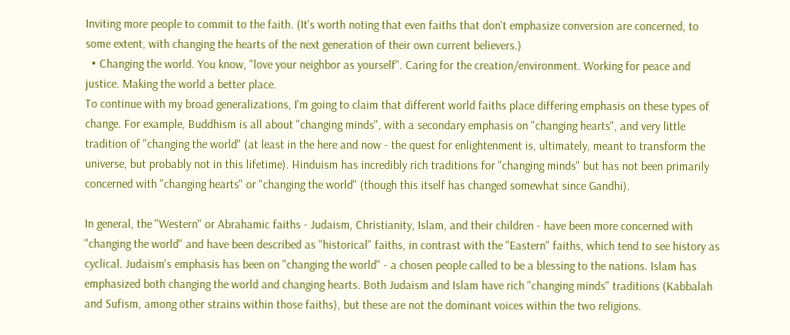Inviting more people to commit to the faith. (It's worth noting that even faiths that don't emphasize conversion are concerned, to some extent, with changing the hearts of the next generation of their own current believers.)
  • Changing the world. You know, "love your neighbor as yourself". Caring for the creation/environment. Working for peace and justice. Making the world a better place.
To continue with my broad generalizations, I'm going to claim that different world faiths place differing emphasis on these types of change. For example, Buddhism is all about "changing minds", with a secondary emphasis on "changing hearts", and very little tradition of "changing the world" (at least in the here and now - the quest for enlightenment is, ultimately, meant to transform the universe, but probably not in this lifetime). Hinduism has incredibly rich traditions for "changing minds" but has not been primarily concerned with "changing hearts" or "changing the world" (though this itself has changed somewhat since Gandhi).

In general, the "Western" or Abrahamic faiths - Judaism, Christianity, Islam, and their children - have been more concerned with "changing the world" and have been described as "historical" faiths, in contrast with the "Eastern" faiths, which tend to see history as cyclical. Judaism's emphasis has been on "changing the world" - a chosen people called to be a blessing to the nations. Islam has emphasized both changing the world and changing hearts. Both Judaism and Islam have rich "changing minds" traditions (Kabbalah and Sufism, among other strains within those faiths), but these are not the dominant voices within the two religions.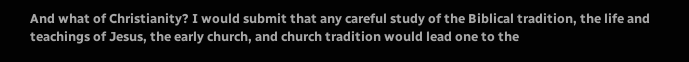And what of Christianity? I would submit that any careful study of the Biblical tradition, the life and teachings of Jesus, the early church, and church tradition would lead one to the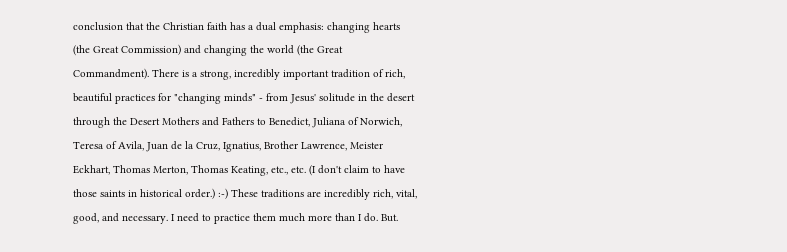conclusion that the Christian faith has a dual emphasis: changing hearts (the Great Commission) and changing the world (the Great Commandment). There is a strong, incredibly important tradition of rich, beautiful practices for "changing minds" - from Jesus' solitude in the desert through the Desert Mothers and Fathers to Benedict, Juliana of Norwich, Teresa of Avila, Juan de la Cruz, Ignatius, Brother Lawrence, Meister Eckhart, Thomas Merton, Thomas Keating, etc., etc. (I don't claim to have those saints in historical order.) :-) These traditions are incredibly rich, vital, good, and necessary. I need to practice them much more than I do. But.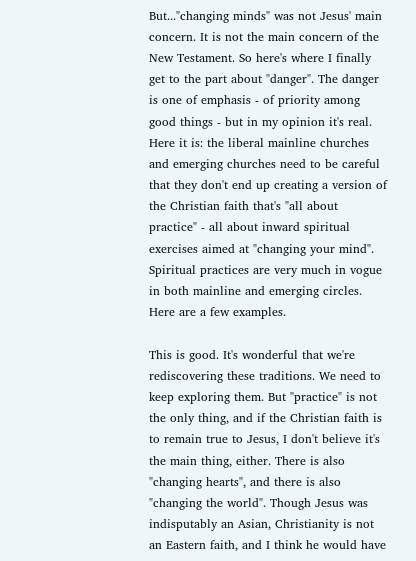But..."changing minds" was not Jesus' main concern. It is not the main concern of the New Testament. So here's where I finally get to the part about "danger". The danger is one of emphasis - of priority among good things - but in my opinion it's real. Here it is: the liberal mainline churches and emerging churches need to be careful that they don't end up creating a version of the Christian faith that's "all about practice" - all about inward spiritual exercises aimed at "changing your mind". Spiritual practices are very much in vogue in both mainline and emerging circles. Here are a few examples.

This is good. It's wonderful that we're rediscovering these traditions. We need to keep exploring them. But "practice" is not the only thing, and if the Christian faith is to remain true to Jesus, I don't believe it's the main thing, either. There is also "changing hearts", and there is also "changing the world". Though Jesus was indisputably an Asian, Christianity is not an Eastern faith, and I think he would have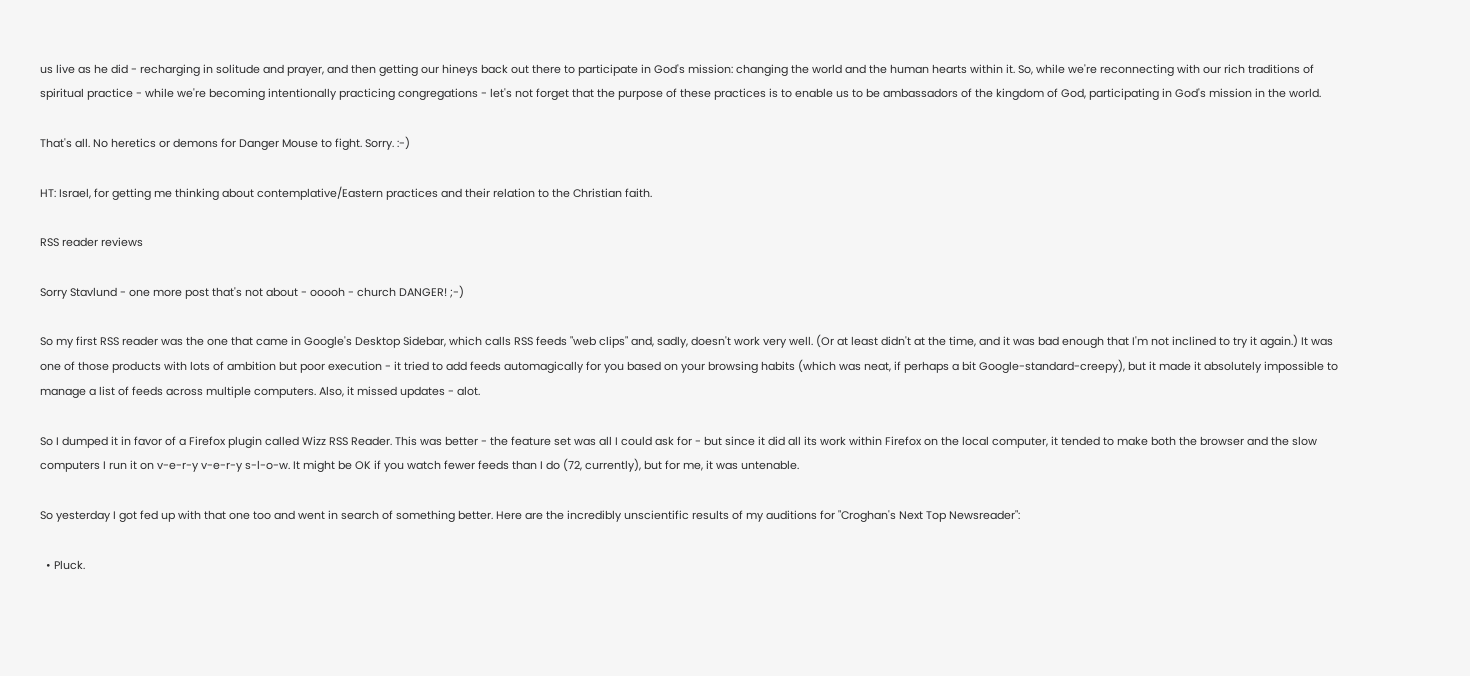us live as he did - recharging in solitude and prayer, and then getting our hineys back out there to participate in God's mission: changing the world and the human hearts within it. So, while we're reconnecting with our rich traditions of spiritual practice - while we're becoming intentionally practicing congregations - let's not forget that the purpose of these practices is to enable us to be ambassadors of the kingdom of God, participating in God's mission in the world.

That's all. No heretics or demons for Danger Mouse to fight. Sorry. :-)

HT: Israel, for getting me thinking about contemplative/Eastern practices and their relation to the Christian faith.

RSS reader reviews

Sorry Stavlund - one more post that's not about - ooooh - church DANGER! ;-)

So my first RSS reader was the one that came in Google's Desktop Sidebar, which calls RSS feeds "web clips" and, sadly, doesn't work very well. (Or at least didn't at the time, and it was bad enough that I'm not inclined to try it again.) It was one of those products with lots of ambition but poor execution - it tried to add feeds automagically for you based on your browsing habits (which was neat, if perhaps a bit Google-standard-creepy), but it made it absolutely impossible to manage a list of feeds across multiple computers. Also, it missed updates - alot.

So I dumped it in favor of a Firefox plugin called Wizz RSS Reader. This was better - the feature set was all I could ask for - but since it did all its work within Firefox on the local computer, it tended to make both the browser and the slow computers I run it on v-e-r-y v-e-r-y s-l-o-w. It might be OK if you watch fewer feeds than I do (72, currently), but for me, it was untenable.

So yesterday I got fed up with that one too and went in search of something better. Here are the incredibly unscientific results of my auditions for "Croghan's Next Top Newsreader":

  • Pluck.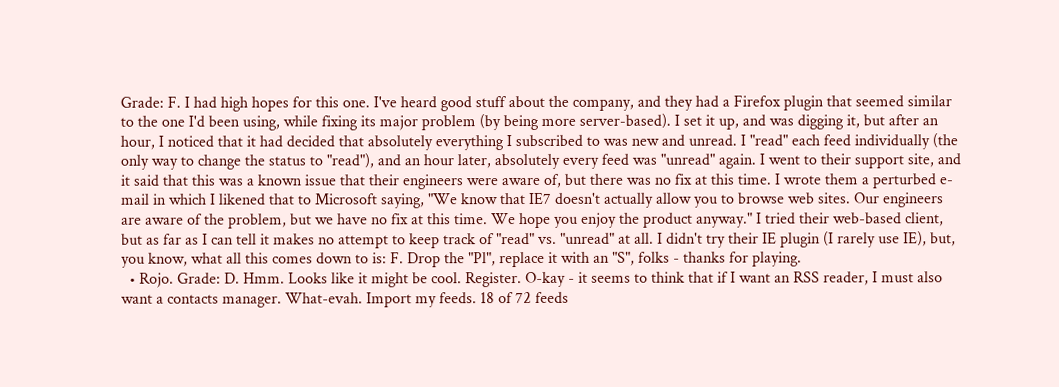Grade: F. I had high hopes for this one. I've heard good stuff about the company, and they had a Firefox plugin that seemed similar to the one I'd been using, while fixing its major problem (by being more server-based). I set it up, and was digging it, but after an hour, I noticed that it had decided that absolutely everything I subscribed to was new and unread. I "read" each feed individually (the only way to change the status to "read"), and an hour later, absolutely every feed was "unread" again. I went to their support site, and it said that this was a known issue that their engineers were aware of, but there was no fix at this time. I wrote them a perturbed e-mail in which I likened that to Microsoft saying, "We know that IE7 doesn't actually allow you to browse web sites. Our engineers are aware of the problem, but we have no fix at this time. We hope you enjoy the product anyway." I tried their web-based client, but as far as I can tell it makes no attempt to keep track of "read" vs. "unread" at all. I didn't try their IE plugin (I rarely use IE), but, you know, what all this comes down to is: F. Drop the "Pl", replace it with an "S", folks - thanks for playing.
  • Rojo. Grade: D. Hmm. Looks like it might be cool. Register. O-kay - it seems to think that if I want an RSS reader, I must also want a contacts manager. What-evah. Import my feeds. 18 of 72 feeds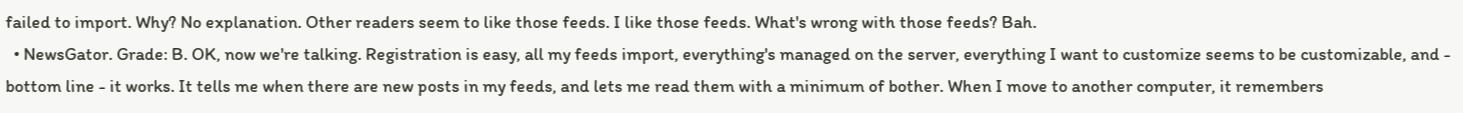failed to import. Why? No explanation. Other readers seem to like those feeds. I like those feeds. What's wrong with those feeds? Bah.
  • NewsGator. Grade: B. OK, now we're talking. Registration is easy, all my feeds import, everything's managed on the server, everything I want to customize seems to be customizable, and - bottom line - it works. It tells me when there are new posts in my feeds, and lets me read them with a minimum of bother. When I move to another computer, it remembers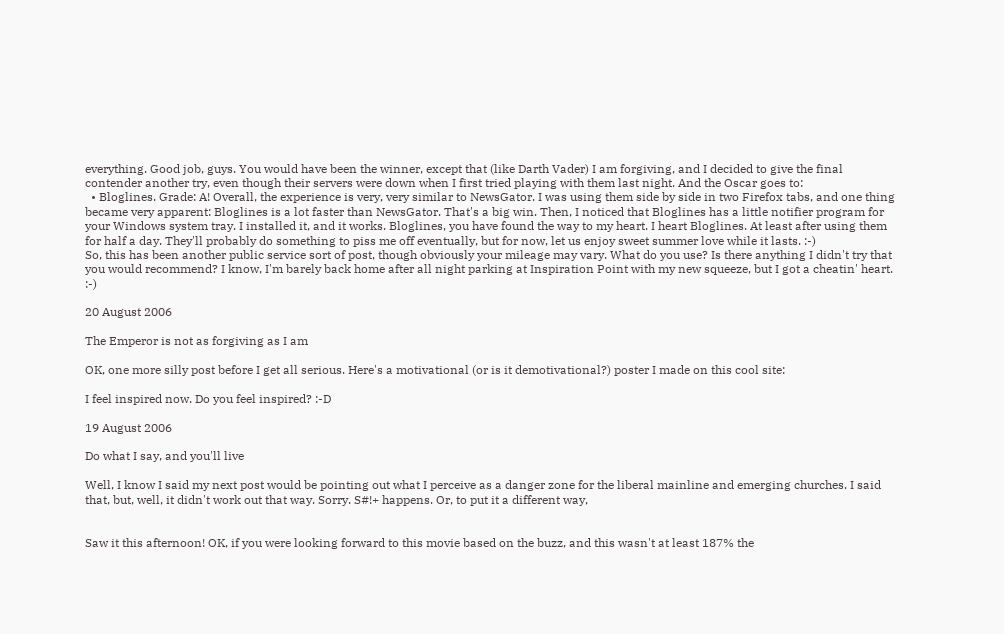everything. Good job, guys. You would have been the winner, except that (like Darth Vader) I am forgiving, and I decided to give the final contender another try, even though their servers were down when I first tried playing with them last night. And the Oscar goes to:
  • Bloglines. Grade: A! Overall, the experience is very, very similar to NewsGator. I was using them side by side in two Firefox tabs, and one thing became very apparent: Bloglines is a lot faster than NewsGator. That's a big win. Then, I noticed that Bloglines has a little notifier program for your Windows system tray. I installed it, and it works. Bloglines, you have found the way to my heart. I heart Bloglines. At least after using them for half a day. They'll probably do something to piss me off eventually, but for now, let us enjoy sweet summer love while it lasts. :-)
So, this has been another public service sort of post, though obviously your mileage may vary. What do you use? Is there anything I didn't try that you would recommend? I know, I'm barely back home after all night parking at Inspiration Point with my new squeeze, but I got a cheatin' heart. :-)

20 August 2006

The Emperor is not as forgiving as I am

OK, one more silly post before I get all serious. Here's a motivational (or is it demotivational?) poster I made on this cool site:

I feel inspired now. Do you feel inspired? :-D

19 August 2006

Do what I say, and you'll live

Well, I know I said my next post would be pointing out what I perceive as a danger zone for the liberal mainline and emerging churches. I said that, but, well, it didn't work out that way. Sorry. S#!+ happens. Or, to put it a different way,


Saw it this afternoon! OK, if you were looking forward to this movie based on the buzz, and this wasn't at least 187% the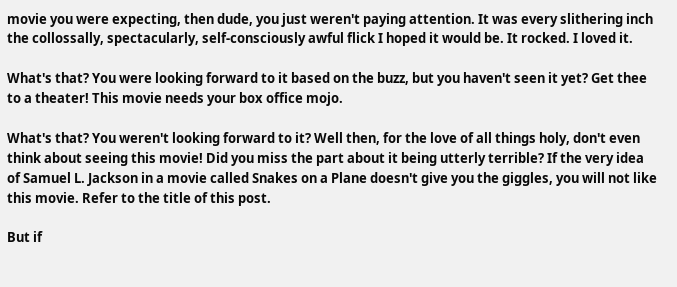movie you were expecting, then dude, you just weren't paying attention. It was every slithering inch the collossally, spectacularly, self-consciously awful flick I hoped it would be. It rocked. I loved it.

What's that? You were looking forward to it based on the buzz, but you haven't seen it yet? Get thee to a theater! This movie needs your box office mojo.

What's that? You weren't looking forward to it? Well then, for the love of all things holy, don't even think about seeing this movie! Did you miss the part about it being utterly terrible? If the very idea of Samuel L. Jackson in a movie called Snakes on a Plane doesn't give you the giggles, you will not like this movie. Refer to the title of this post.

But if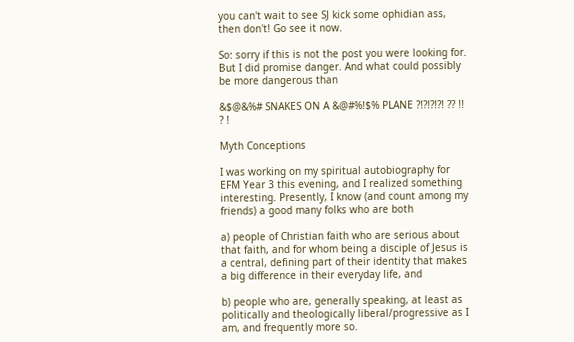you can't wait to see SJ kick some ophidian ass, then don't! Go see it now.

So: sorry if this is not the post you were looking for. But I did promise danger. And what could possibly be more dangerous than

&$@&%# SNAKES ON A &@#%!$% PLANE ?!?!?!?! ?? !! ? !

Myth Conceptions

I was working on my spiritual autobiography for EFM Year 3 this evening, and I realized something interesting. Presently, I know (and count among my friends) a good many folks who are both

a) people of Christian faith who are serious about that faith, and for whom being a disciple of Jesus is a central, defining part of their identity that makes a big difference in their everyday life, and

b) people who are, generally speaking, at least as politically and theologically liberal/progressive as I am, and frequently more so.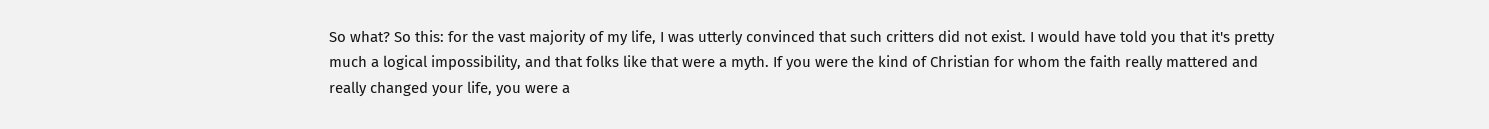So what? So this: for the vast majority of my life, I was utterly convinced that such critters did not exist. I would have told you that it's pretty much a logical impossibility, and that folks like that were a myth. If you were the kind of Christian for whom the faith really mattered and really changed your life, you were a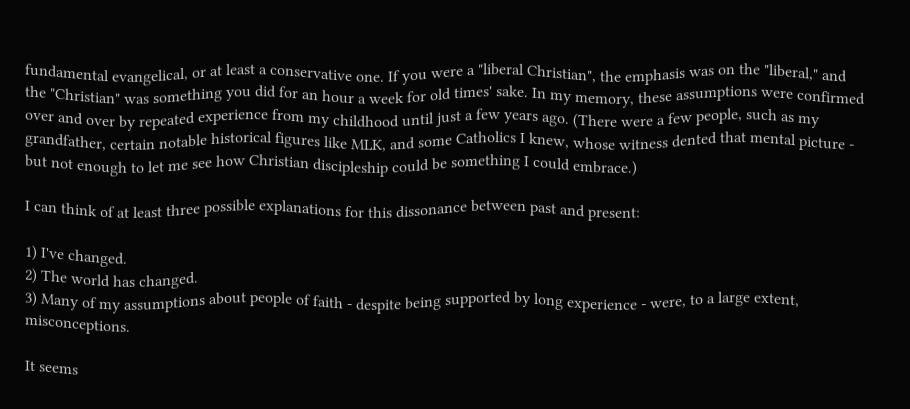fundamental evangelical, or at least a conservative one. If you were a "liberal Christian", the emphasis was on the "liberal," and the "Christian" was something you did for an hour a week for old times' sake. In my memory, these assumptions were confirmed over and over by repeated experience from my childhood until just a few years ago. (There were a few people, such as my grandfather, certain notable historical figures like MLK, and some Catholics I knew, whose witness dented that mental picture - but not enough to let me see how Christian discipleship could be something I could embrace.)

I can think of at least three possible explanations for this dissonance between past and present:

1) I've changed.
2) The world has changed.
3) Many of my assumptions about people of faith - despite being supported by long experience - were, to a large extent, misconceptions.

It seems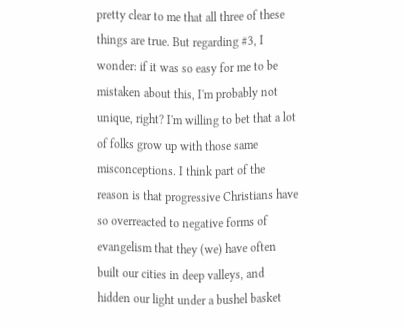pretty clear to me that all three of these things are true. But regarding #3, I wonder: if it was so easy for me to be mistaken about this, I'm probably not unique, right? I'm willing to bet that a lot of folks grow up with those same misconceptions. I think part of the reason is that progressive Christians have so overreacted to negative forms of evangelism that they (we) have often built our cities in deep valleys, and hidden our light under a bushel basket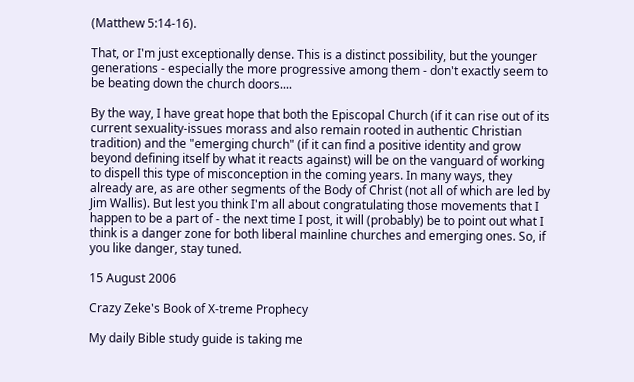(Matthew 5:14-16).

That, or I'm just exceptionally dense. This is a distinct possibility, but the younger generations - especially the more progressive among them - don't exactly seem to be beating down the church doors....

By the way, I have great hope that both the Episcopal Church (if it can rise out of its current sexuality-issues morass and also remain rooted in authentic Christian tradition) and the "emerging church" (if it can find a positive identity and grow beyond defining itself by what it reacts against) will be on the vanguard of working to dispell this type of misconception in the coming years. In many ways, they already are, as are other segments of the Body of Christ (not all of which are led by Jim Wallis). But lest you think I'm all about congratulating those movements that I happen to be a part of - the next time I post, it will (probably) be to point out what I think is a danger zone for both liberal mainline churches and emerging ones. So, if you like danger, stay tuned.

15 August 2006

Crazy Zeke's Book of X-treme Prophecy

My daily Bible study guide is taking me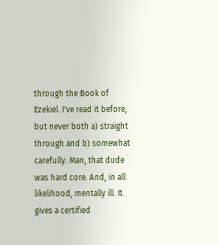through the Book of Ezekiel. I've read it before, but never both a) straight through and b) somewhat carefully. Man, that dude was hard core. And, in all likelihood, mentally ill. It gives a certified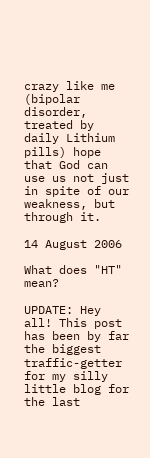crazy like me (bipolar disorder, treated by daily Lithium pills) hope that God can use us not just in spite of our weakness, but through it.

14 August 2006

What does "HT" mean?

UPDATE: Hey all! This post has been by far the biggest traffic-getter for my silly little blog for the last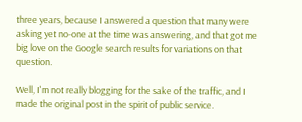three years, because I answered a question that many were asking yet no-one at the time was answering, and that got me big love on the Google search results for variations on that question.

Well, I'm not really blogging for the sake of the traffic, and I made the original post in the spirit of public service.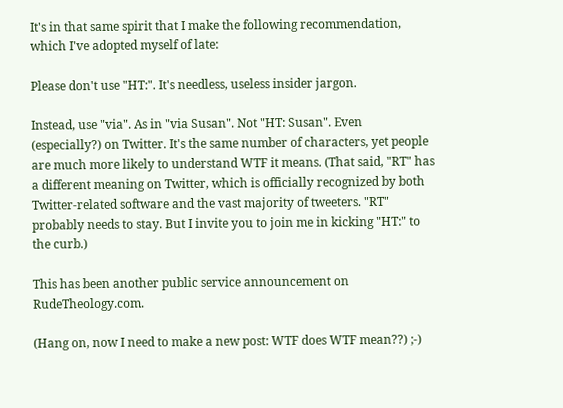It's in that same spirit that I make the following recommendation, which I've adopted myself of late:

Please don't use "HT:". It's needless, useless insider jargon.

Instead, use "via". As in "via Susan". Not "HT: Susan". Even (especially?) on Twitter. It's the same number of characters, yet people are much more likely to understand WTF it means. (That said, "RT" has a different meaning on Twitter, which is officially recognized by both Twitter-related software and the vast majority of tweeters. "RT" probably needs to stay. But I invite you to join me in kicking "HT:" to the curb.)

This has been another public service announcement on RudeTheology.com.

(Hang on, now I need to make a new post: WTF does WTF mean??) ;-)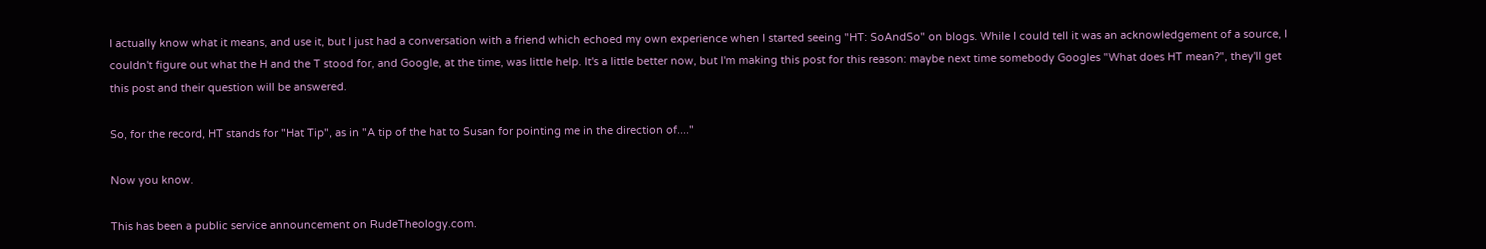I actually know what it means, and use it, but I just had a conversation with a friend which echoed my own experience when I started seeing "HT: SoAndSo" on blogs. While I could tell it was an acknowledgement of a source, I couldn't figure out what the H and the T stood for, and Google, at the time, was little help. It's a little better now, but I'm making this post for this reason: maybe next time somebody Googles "What does HT mean?", they'll get this post and their question will be answered.

So, for the record, HT stands for "Hat Tip", as in "A tip of the hat to Susan for pointing me in the direction of...."

Now you know.

This has been a public service announcement on RudeTheology.com.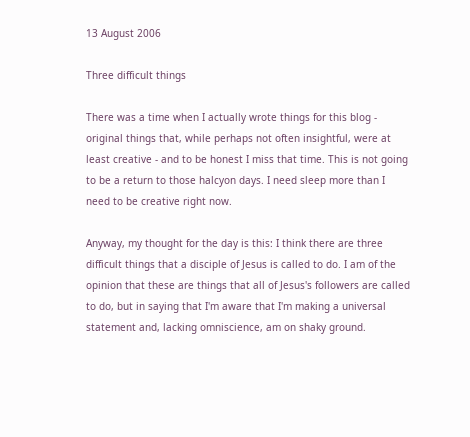13 August 2006

Three difficult things

There was a time when I actually wrote things for this blog - original things that, while perhaps not often insightful, were at least creative - and to be honest I miss that time. This is not going to be a return to those halcyon days. I need sleep more than I need to be creative right now.

Anyway, my thought for the day is this: I think there are three difficult things that a disciple of Jesus is called to do. I am of the opinion that these are things that all of Jesus's followers are called to do, but in saying that I'm aware that I'm making a universal statement and, lacking omniscience, am on shaky ground.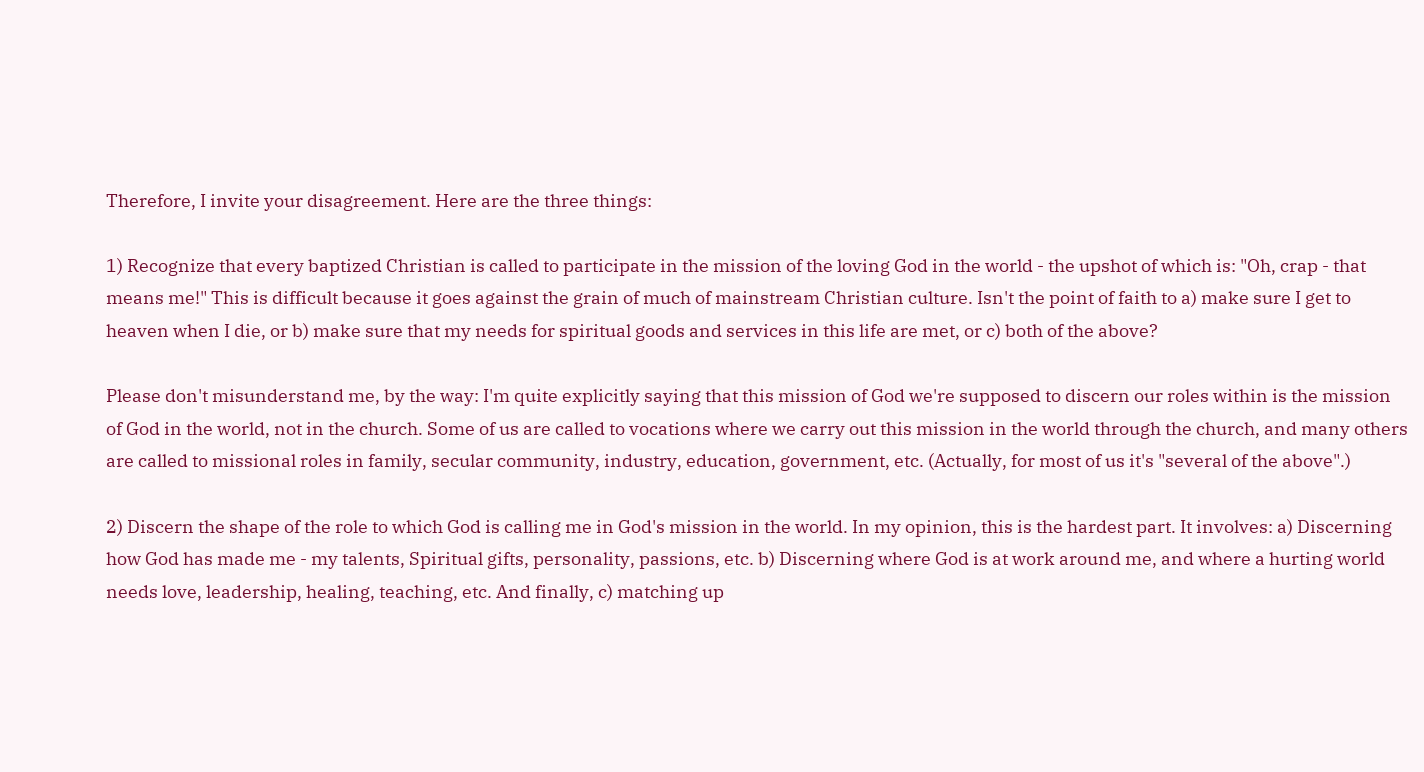Therefore, I invite your disagreement. Here are the three things:

1) Recognize that every baptized Christian is called to participate in the mission of the loving God in the world - the upshot of which is: "Oh, crap - that means me!" This is difficult because it goes against the grain of much of mainstream Christian culture. Isn't the point of faith to a) make sure I get to heaven when I die, or b) make sure that my needs for spiritual goods and services in this life are met, or c) both of the above?

Please don't misunderstand me, by the way: I'm quite explicitly saying that this mission of God we're supposed to discern our roles within is the mission of God in the world, not in the church. Some of us are called to vocations where we carry out this mission in the world through the church, and many others are called to missional roles in family, secular community, industry, education, government, etc. (Actually, for most of us it's "several of the above".)

2) Discern the shape of the role to which God is calling me in God's mission in the world. In my opinion, this is the hardest part. It involves: a) Discerning how God has made me - my talents, Spiritual gifts, personality, passions, etc. b) Discerning where God is at work around me, and where a hurting world needs love, leadership, healing, teaching, etc. And finally, c) matching up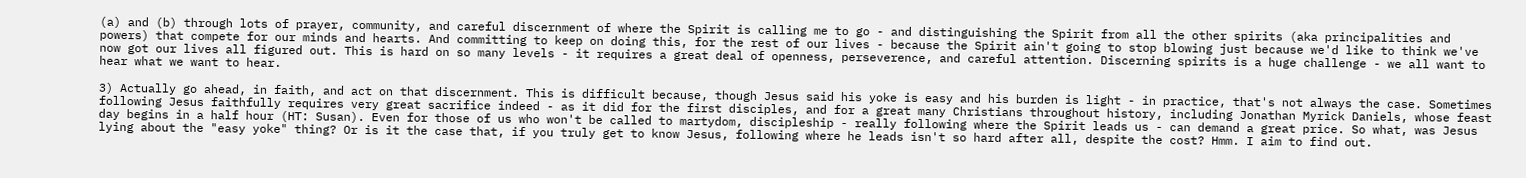(a) and (b) through lots of prayer, community, and careful discernment of where the Spirit is calling me to go - and distinguishing the Spirit from all the other spirits (aka principalities and powers) that compete for our minds and hearts. And committing to keep on doing this, for the rest of our lives - because the Spirit ain't going to stop blowing just because we'd like to think we've now got our lives all figured out. This is hard on so many levels - it requires a great deal of openness, perseverence, and careful attention. Discerning spirits is a huge challenge - we all want to hear what we want to hear.

3) Actually go ahead, in faith, and act on that discernment. This is difficult because, though Jesus said his yoke is easy and his burden is light - in practice, that's not always the case. Sometimes following Jesus faithfully requires very great sacrifice indeed - as it did for the first disciples, and for a great many Christians throughout history, including Jonathan Myrick Daniels, whose feast day begins in a half hour (HT: Susan). Even for those of us who won't be called to martydom, discipleship - really following where the Spirit leads us - can demand a great price. So what, was Jesus lying about the "easy yoke" thing? Or is it the case that, if you truly get to know Jesus, following where he leads isn't so hard after all, despite the cost? Hmm. I aim to find out.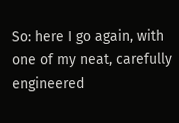So: here I go again, with one of my neat, carefully engineered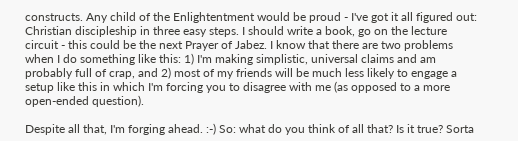constructs. Any child of the Enlightentment would be proud - I've got it all figured out: Christian discipleship in three easy steps. I should write a book, go on the lecture circuit - this could be the next Prayer of Jabez. I know that there are two problems when I do something like this: 1) I'm making simplistic, universal claims and am probably full of crap, and 2) most of my friends will be much less likely to engage a setup like this in which I'm forcing you to disagree with me (as opposed to a more open-ended question).

Despite all that, I'm forging ahead. :-) So: what do you think of all that? Is it true? Sorta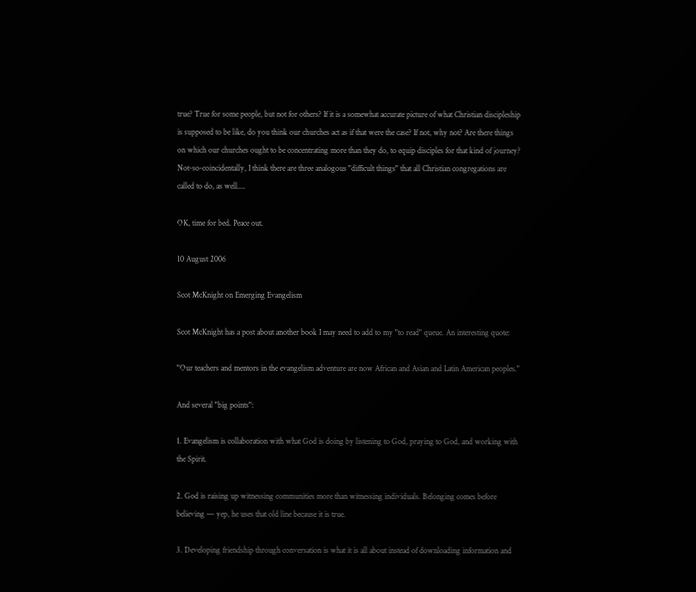true? True for some people, but not for others? If it is a somewhat accurate picture of what Christian discipleship is supposed to be like, do you think our churches act as if that were the case? If not, why not? Are there things on which our churches ought to be concentrating more than they do, to equip disciples for that kind of journey? Not-so-coincidentally, I think there are three analogous "difficult things" that all Christian congregations are called to do, as well....

OK, time for bed. Peace out.

10 August 2006

Scot McKnight on Emerging Evangelism

Scot McKnight has a post about another book I may need to add to my "to read" queue. An interesting quote:

"Our teachers and mentors in the evangelism adventure are now African and Asian and Latin American peoples."

And several "big points":

1. Evangelism is collaboration with what God is doing by listening to God, praying to God, and working with the Spirit.

2. God is raising up witnessing communities more than witnessing individuals. Belonging comes before believing — yep, he uses that old line because it is true.

3. Developing friendship through conversation is what it is all about instead of downloading information and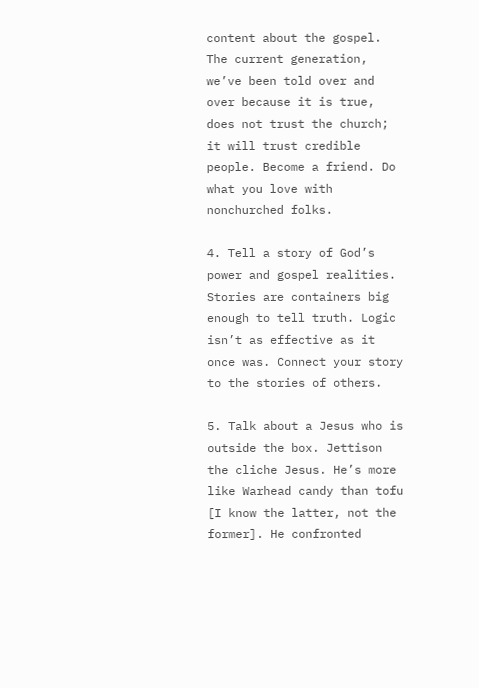content about the gospel. The current generation, we’ve been told over and over because it is true, does not trust the church; it will trust credible people. Become a friend. Do what you love with nonchurched folks.

4. Tell a story of God’s power and gospel realities. Stories are containers big enough to tell truth. Logic isn’t as effective as it once was. Connect your story to the stories of others.

5. Talk about a Jesus who is outside the box. Jettison the cliche Jesus. He’s more like Warhead candy than tofu [I know the latter, not the former]. He confronted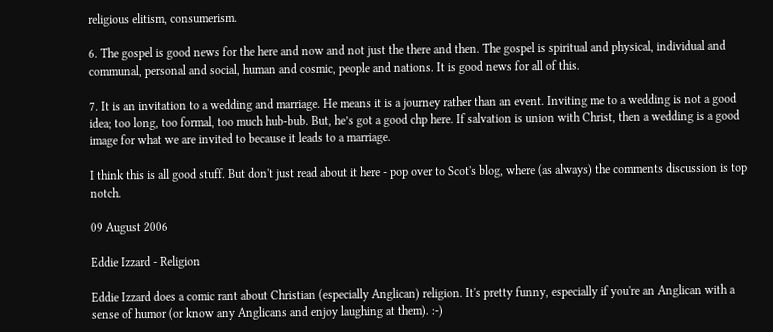religious elitism, consumerism.

6. The gospel is good news for the here and now and not just the there and then. The gospel is spiritual and physical, individual and communal, personal and social, human and cosmic, people and nations. It is good news for all of this.

7. It is an invitation to a wedding and marriage. He means it is a journey rather than an event. Inviting me to a wedding is not a good idea; too long, too formal, too much hub-bub. But, he’s got a good chp here. If salvation is union with Christ, then a wedding is a good image for what we are invited to because it leads to a marriage.

I think this is all good stuff. But don't just read about it here - pop over to Scot's blog, where (as always) the comments discussion is top notch.

09 August 2006

Eddie Izzard - Religion

Eddie Izzard does a comic rant about Christian (especially Anglican) religion. It's pretty funny, especially if you're an Anglican with a sense of humor (or know any Anglicans and enjoy laughing at them). :-)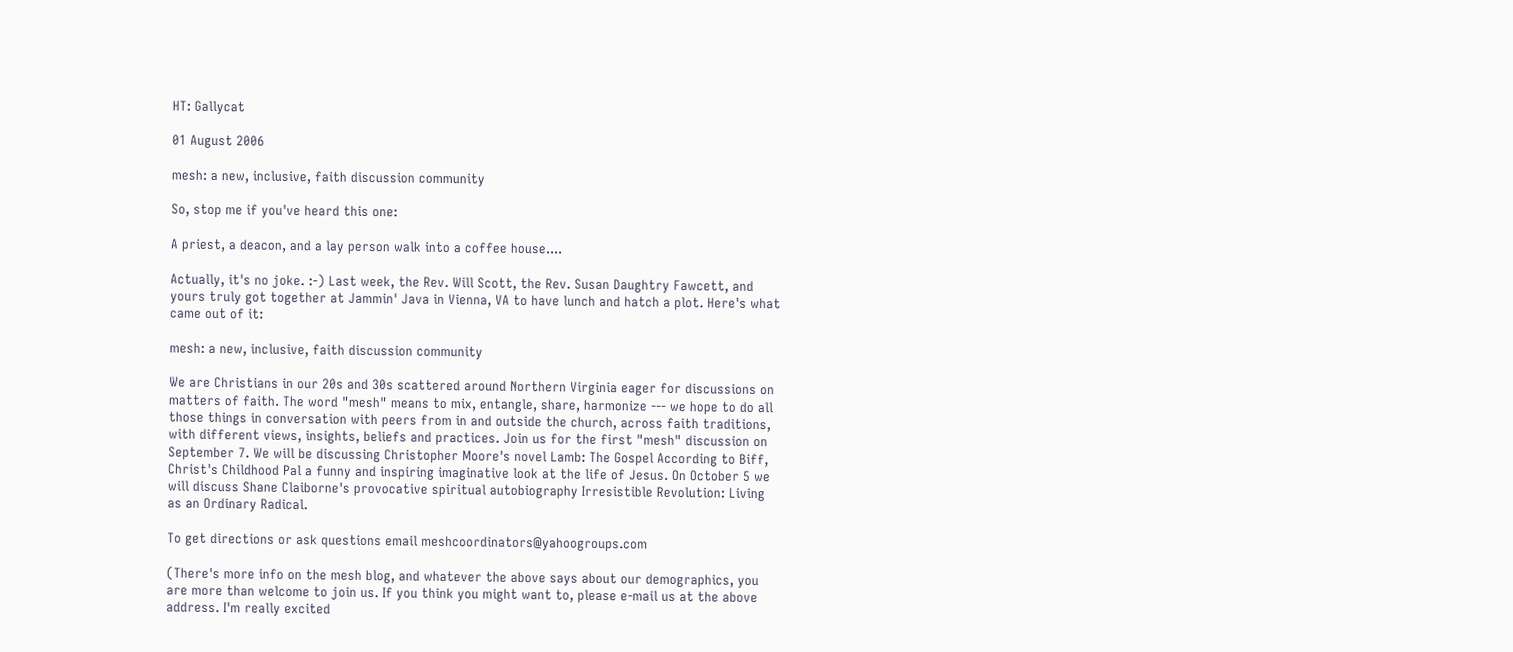HT: Gallycat

01 August 2006

mesh: a new, inclusive, faith discussion community

So, stop me if you've heard this one:

A priest, a deacon, and a lay person walk into a coffee house....

Actually, it's no joke. :-) Last week, the Rev. Will Scott, the Rev. Susan Daughtry Fawcett, and yours truly got together at Jammin' Java in Vienna, VA to have lunch and hatch a plot. Here's what came out of it:

mesh: a new, inclusive, faith discussion community

We are Christians in our 20s and 30s scattered around Northern Virginia eager for discussions on matters of faith. The word "mesh" means to mix, entangle, share, harmonize --- we hope to do all those things in conversation with peers from in and outside the church, across faith traditions, with different views, insights, beliefs and practices. Join us for the first "mesh" discussion on September 7. We will be discussing Christopher Moore's novel Lamb: The Gospel According to Biff, Christ's Childhood Pal a funny and inspiring imaginative look at the life of Jesus. On October 5 we will discuss Shane Claiborne's provocative spiritual autobiography Irresistible Revolution: Living as an Ordinary Radical.

To get directions or ask questions email meshcoordinators@yahoogroups.com

(There's more info on the mesh blog, and whatever the above says about our demographics, you are more than welcome to join us. If you think you might want to, please e-mail us at the above address. I'm really excited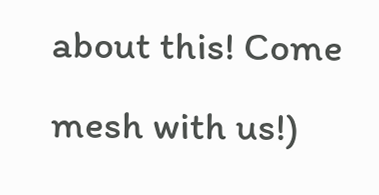about this! Come mesh with us!)